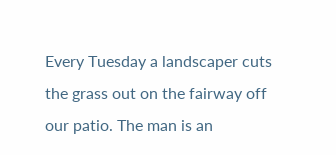Every Tuesday a landscaper cuts the grass out on the fairway off our patio. The man is an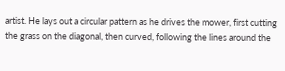artist. He lays out a circular pattern as he drives the mower, first cutting the grass on the diagonal, then curved, following the lines around the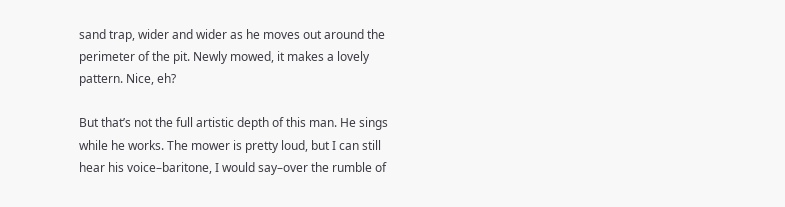sand trap, wider and wider as he moves out around the perimeter of the pit. Newly mowed, it makes a lovely pattern. Nice, eh?

But that’s not the full artistic depth of this man. He sings while he works. The mower is pretty loud, but I can still hear his voice–baritone, I would say–over the rumble of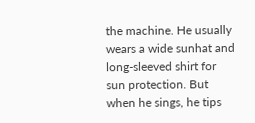the machine. He usually wears a wide sunhat and long-sleeved shirt for sun protection. But when he sings, he tips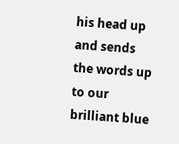his head up and sends the words up to our brilliant blue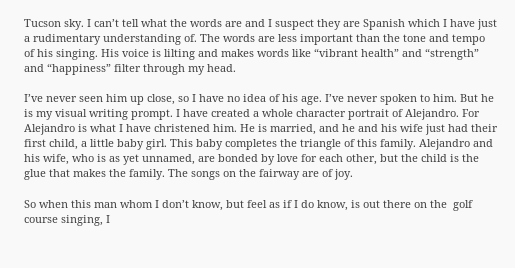Tucson sky. I can’t tell what the words are and I suspect they are Spanish which I have just a rudimentary understanding of. The words are less important than the tone and tempo of his singing. His voice is lilting and makes words like “vibrant health” and “strength” and “happiness” filter through my head.

I’ve never seen him up close, so I have no idea of his age. I’ve never spoken to him. But he is my visual writing prompt. I have created a whole character portrait of Alejandro. For Alejandro is what I have christened him. He is married, and he and his wife just had their first child, a little baby girl. This baby completes the triangle of this family. Alejandro and his wife, who is as yet unnamed, are bonded by love for each other, but the child is the glue that makes the family. The songs on the fairway are of joy.

So when this man whom I don’t know, but feel as if I do know, is out there on the  golf course singing, I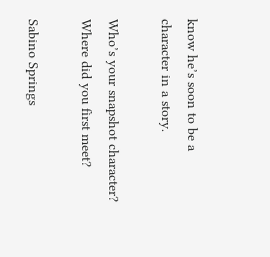know he’s soon to be a character in a story.

Who’s your snapshot character? Where did you first meet?

Sabino Springs